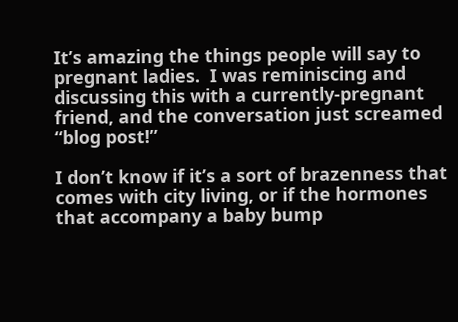It’s amazing the things people will say to pregnant ladies.  I was reminiscing and discussing this with a currently-pregnant friend, and the conversation just screamed “blog post!”

I don’t know if it’s a sort of brazenness that comes with city living, or if the hormones that accompany a baby bump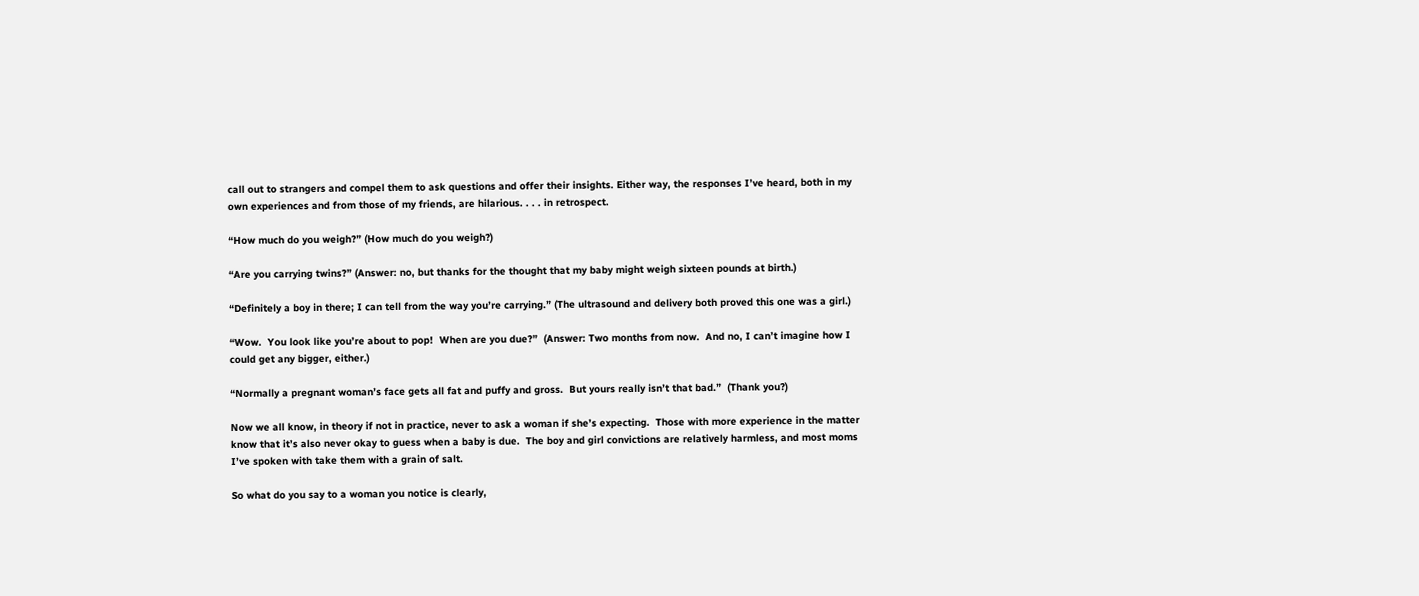call out to strangers and compel them to ask questions and offer their insights. Either way, the responses I’ve heard, both in my own experiences and from those of my friends, are hilarious. . . . in retrospect.

“How much do you weigh?” (How much do you weigh?)

“Are you carrying twins?” (Answer: no, but thanks for the thought that my baby might weigh sixteen pounds at birth.)

“Definitely a boy in there; I can tell from the way you’re carrying.” (The ultrasound and delivery both proved this one was a girl.)

“Wow.  You look like you’re about to pop!  When are you due?”  (Answer: Two months from now.  And no, I can’t imagine how I could get any bigger, either.)

“Normally a pregnant woman’s face gets all fat and puffy and gross.  But yours really isn’t that bad.”  (Thank you?)

Now we all know, in theory if not in practice, never to ask a woman if she’s expecting.  Those with more experience in the matter know that it’s also never okay to guess when a baby is due.  The boy and girl convictions are relatively harmless, and most moms I’ve spoken with take them with a grain of salt.

So what do you say to a woman you notice is clearly,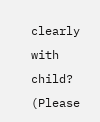clearly with child?  (Please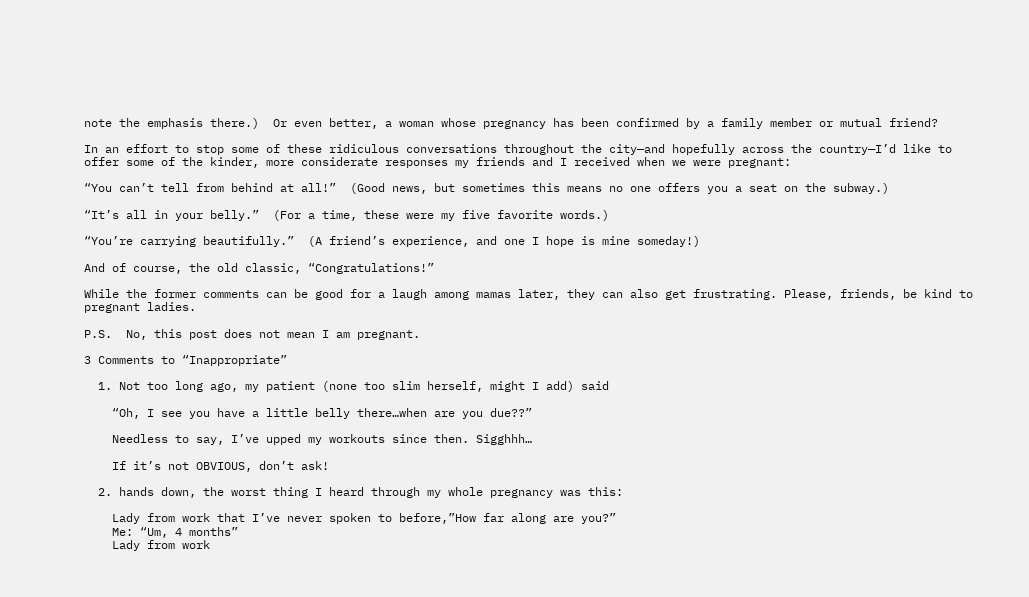note the emphasis there.)  Or even better, a woman whose pregnancy has been confirmed by a family member or mutual friend?

In an effort to stop some of these ridiculous conversations throughout the city—and hopefully across the country—I’d like to offer some of the kinder, more considerate responses my friends and I received when we were pregnant:

“You can’t tell from behind at all!”  (Good news, but sometimes this means no one offers you a seat on the subway.)

“It’s all in your belly.”  (For a time, these were my five favorite words.)

“You’re carrying beautifully.”  (A friend’s experience, and one I hope is mine someday!)

And of course, the old classic, “Congratulations!”

While the former comments can be good for a laugh among mamas later, they can also get frustrating. Please, friends, be kind to pregnant ladies.

P.S.  No, this post does not mean I am pregnant.

3 Comments to “Inappropriate”

  1. Not too long ago, my patient (none too slim herself, might I add) said

    “Oh, I see you have a little belly there…when are you due??”

    Needless to say, I’ve upped my workouts since then. Sigghhh…

    If it’s not OBVIOUS, don’t ask!

  2. hands down, the worst thing I heard through my whole pregnancy was this:

    Lady from work that I’ve never spoken to before,”How far along are you?”
    Me: “Um, 4 months”
    Lady from work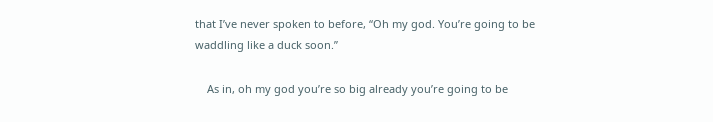that I’ve never spoken to before, “Oh my god. You’re going to be waddling like a duck soon.”

    As in, oh my god you’re so big already you’re going to be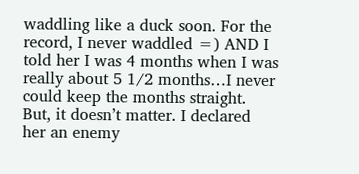waddling like a duck soon. For the record, I never waddled =) AND I told her I was 4 months when I was really about 5 1/2 months…I never could keep the months straight. But, it doesn’t matter. I declared her an enemy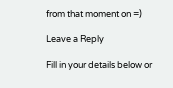from that moment on =)

Leave a Reply

Fill in your details below or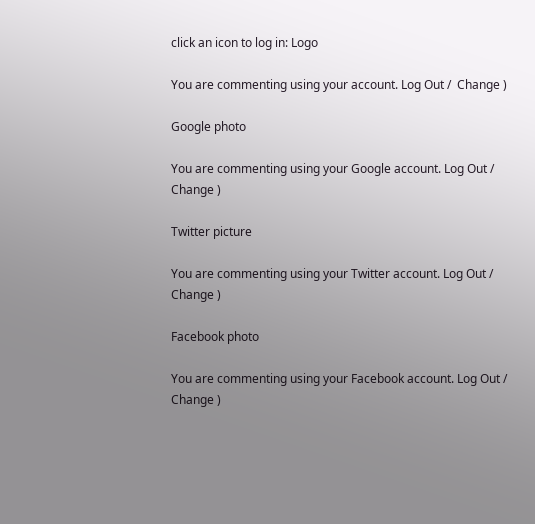click an icon to log in: Logo

You are commenting using your account. Log Out /  Change )

Google photo

You are commenting using your Google account. Log Out /  Change )

Twitter picture

You are commenting using your Twitter account. Log Out /  Change )

Facebook photo

You are commenting using your Facebook account. Log Out /  Change )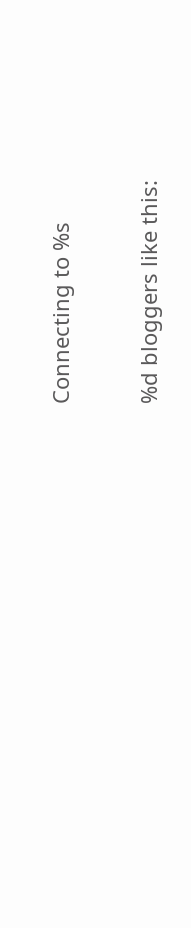Connecting to %s

%d bloggers like this: